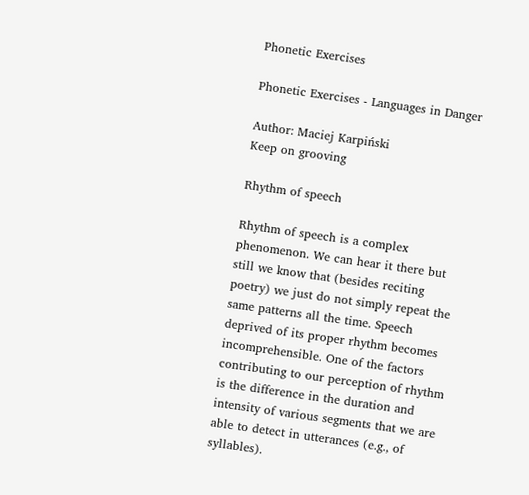Phonetic Exercises

Phonetic Exercises - Languages in Danger

Author: Maciej Karpiński
Keep on grooving

Rhythm of speech

Rhythm of speech is a complex phenomenon. We can hear it there but still we know that (besides reciting poetry) we just do not simply repeat the same patterns all the time. Speech deprived of its proper rhythm becomes incomprehensible. One of the factors contributing to our perception of rhythm is the difference in the duration and intensity of various segments that we are able to detect in utterances (e.g., of syllables).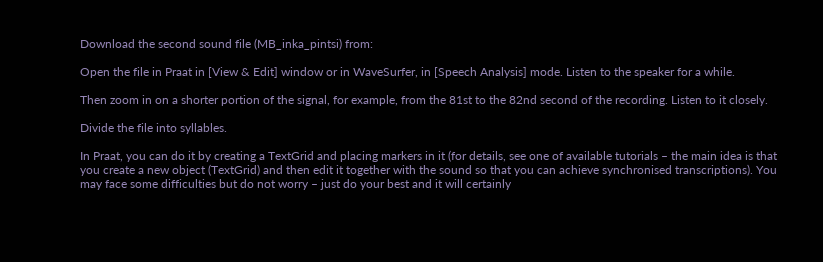Download the second sound file (MB_inka_pintsi) from:

Open the file in Praat in [View & Edit] window or in WaveSurfer, in [Speech Analysis] mode. Listen to the speaker for a while.

Then zoom in on a shorter portion of the signal, for example, from the 81st to the 82nd second of the recording. Listen to it closely.

Divide the file into syllables.

In Praat, you can do it by creating a TextGrid and placing markers in it (for details, see one of available tutorials – the main idea is that you create a new object (TextGrid) and then edit it together with the sound so that you can achieve synchronised transcriptions). You may face some difficulties but do not worry – just do your best and it will certainly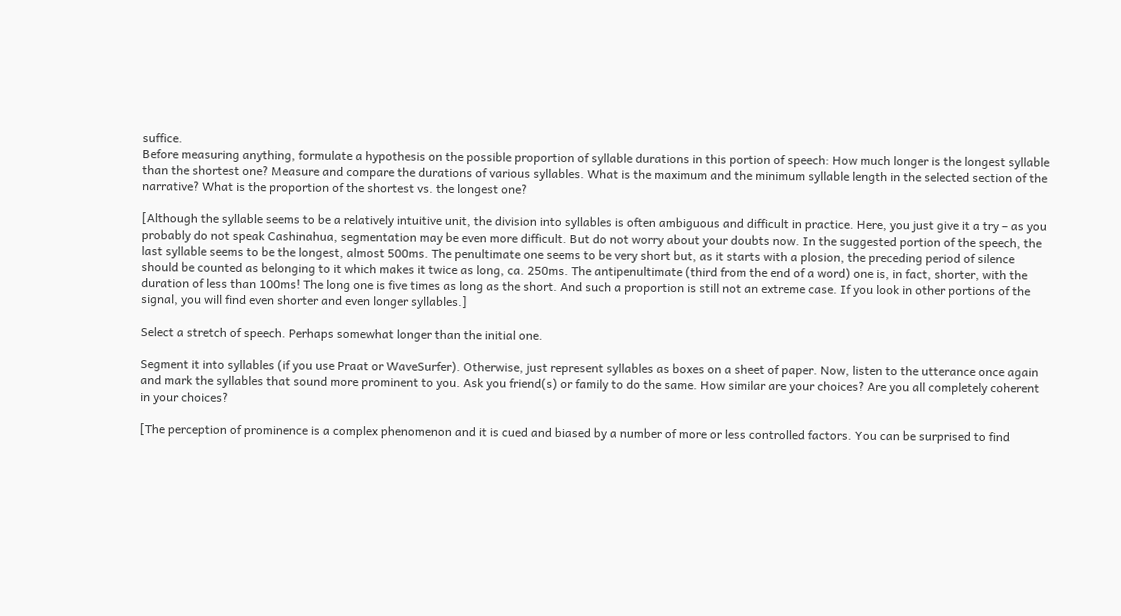suffice.
Before measuring anything, formulate a hypothesis on the possible proportion of syllable durations in this portion of speech: How much longer is the longest syllable than the shortest one? Measure and compare the durations of various syllables. What is the maximum and the minimum syllable length in the selected section of the narrative? What is the proportion of the shortest vs. the longest one?

[Although the syllable seems to be a relatively intuitive unit, the division into syllables is often ambiguous and difficult in practice. Here, you just give it a try – as you probably do not speak Cashinahua, segmentation may be even more difficult. But do not worry about your doubts now. In the suggested portion of the speech, the last syllable seems to be the longest, almost 500ms. The penultimate one seems to be very short but, as it starts with a plosion, the preceding period of silence should be counted as belonging to it which makes it twice as long, ca. 250ms. The antipenultimate (third from the end of a word) one is, in fact, shorter, with the duration of less than 100ms! The long one is five times as long as the short. And such a proportion is still not an extreme case. If you look in other portions of the signal, you will find even shorter and even longer syllables.]

Select a stretch of speech. Perhaps somewhat longer than the initial one.

Segment it into syllables (if you use Praat or WaveSurfer). Otherwise, just represent syllables as boxes on a sheet of paper. Now, listen to the utterance once again and mark the syllables that sound more prominent to you. Ask you friend(s) or family to do the same. How similar are your choices? Are you all completely coherent in your choices?

[The perception of prominence is a complex phenomenon and it is cued and biased by a number of more or less controlled factors. You can be surprised to find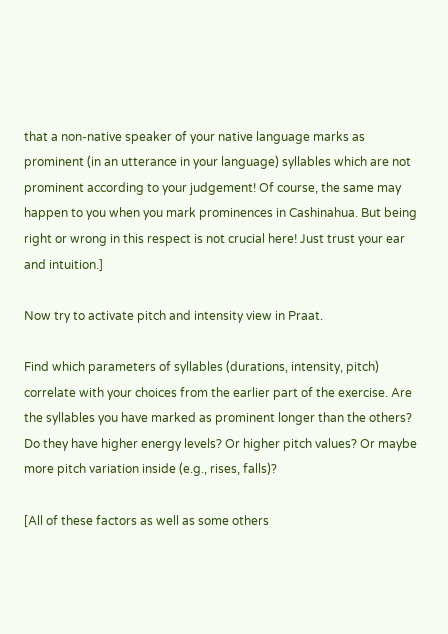that a non-native speaker of your native language marks as prominent (in an utterance in your language) syllables which are not prominent according to your judgement! Of course, the same may happen to you when you mark prominences in Cashinahua. But being right or wrong in this respect is not crucial here! Just trust your ear and intuition.]

Now try to activate pitch and intensity view in Praat.

Find which parameters of syllables (durations, intensity, pitch) correlate with your choices from the earlier part of the exercise. Are the syllables you have marked as prominent longer than the others? Do they have higher energy levels? Or higher pitch values? Or maybe more pitch variation inside (e.g., rises, falls)?

[All of these factors as well as some others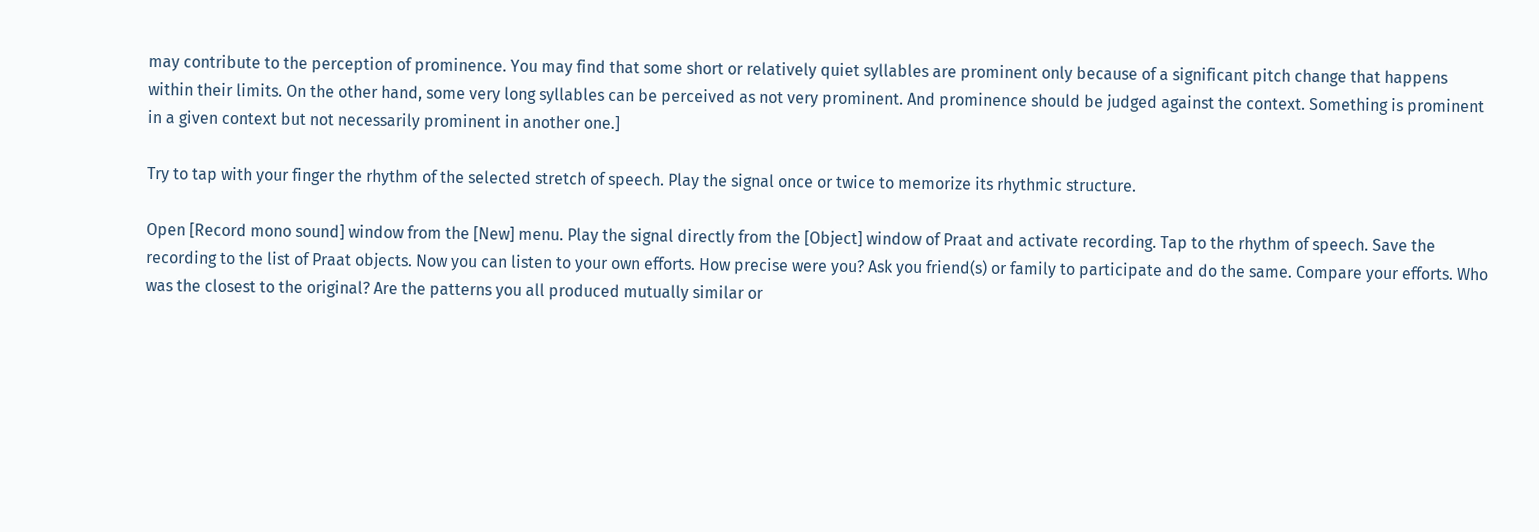may contribute to the perception of prominence. You may find that some short or relatively quiet syllables are prominent only because of a significant pitch change that happens within their limits. On the other hand, some very long syllables can be perceived as not very prominent. And prominence should be judged against the context. Something is prominent in a given context but not necessarily prominent in another one.]

Try to tap with your finger the rhythm of the selected stretch of speech. Play the signal once or twice to memorize its rhythmic structure.

Open [Record mono sound] window from the [New] menu. Play the signal directly from the [Object] window of Praat and activate recording. Tap to the rhythm of speech. Save the recording to the list of Praat objects. Now you can listen to your own efforts. How precise were you? Ask you friend(s) or family to participate and do the same. Compare your efforts. Who was the closest to the original? Are the patterns you all produced mutually similar or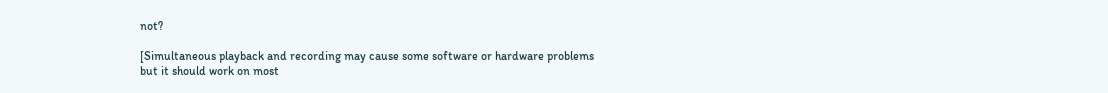not?

[Simultaneous playback and recording may cause some software or hardware problems but it should work on most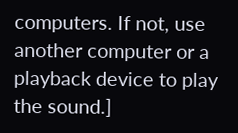computers. If not, use another computer or a playback device to play the sound.]